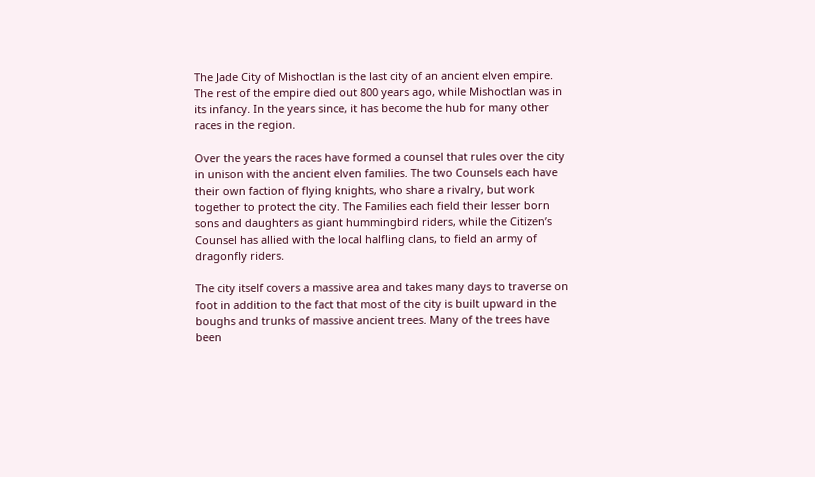The Jade City of Mishoctlan is the last city of an ancient elven empire. The rest of the empire died out 800 years ago, while Mishoctlan was in its infancy. In the years since, it has become the hub for many other races in the region.

Over the years the races have formed a counsel that rules over the city in unison with the ancient elven families. The two Counsels each have their own faction of flying knights, who share a rivalry, but work together to protect the city. The Families each field their lesser born sons and daughters as giant hummingbird riders, while the Citizen’s Counsel has allied with the local halfling clans, to field an army of dragonfly riders.

The city itself covers a massive area and takes many days to traverse on foot in addition to the fact that most of the city is built upward in the boughs and trunks of massive ancient trees. Many of the trees have been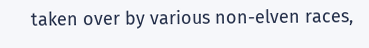taken over by various non-elven races,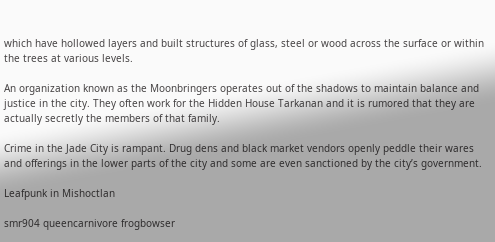which have hollowed layers and built structures of glass, steel or wood across the surface or within the trees at various levels.

An organization known as the Moonbringers operates out of the shadows to maintain balance and justice in the city. They often work for the Hidden House Tarkanan and it is rumored that they are actually secretly the members of that family.

Crime in the Jade City is rampant. Drug dens and black market vendors openly peddle their wares and offerings in the lower parts of the city and some are even sanctioned by the city’s government.

Leafpunk in Mishoctlan

smr904 queencarnivore frogbowser